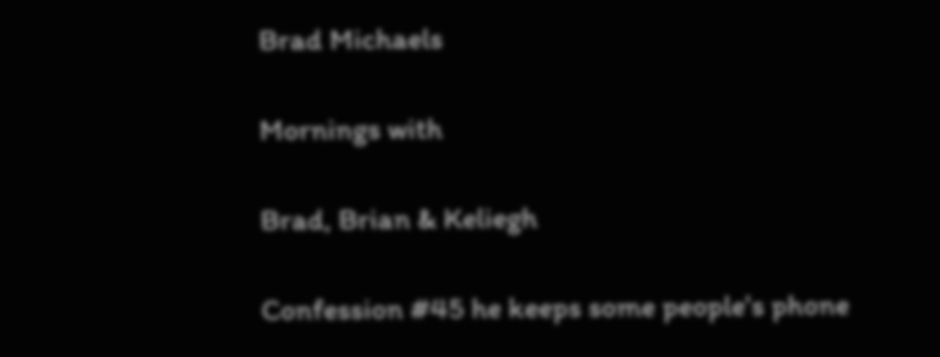Brad Michaels

Mornings with

Brad, Brian & Keliegh

Confession #45 he keeps some people's phone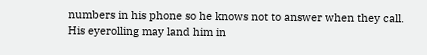numbers in his phone so he knows not to answer when they call.  His eyerolling may land him in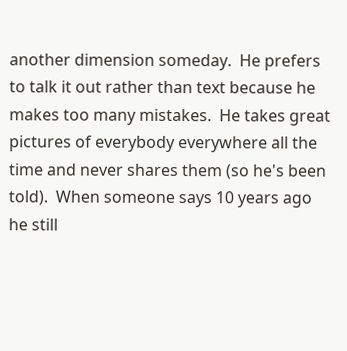another dimension someday.  He prefers to talk it out rather than text because he makes too many mistakes.  He takes great pictures of everybody everywhere all the time and never shares them (so he's been told).  When someone says 10 years ago he still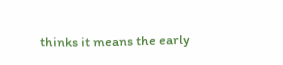thinks it means the early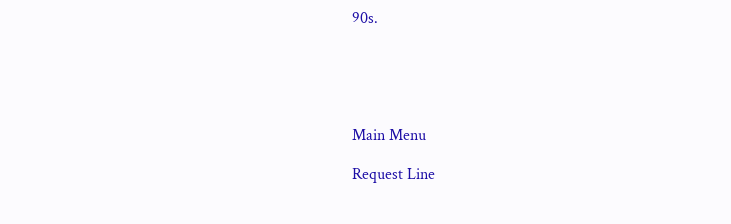90s.





Main Menu

Request Line